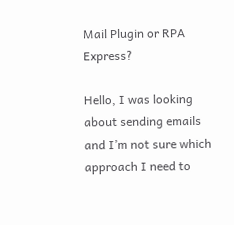Mail Plugin or RPA Express?

Hello, I was looking about sending emails and I’m not sure which approach I need to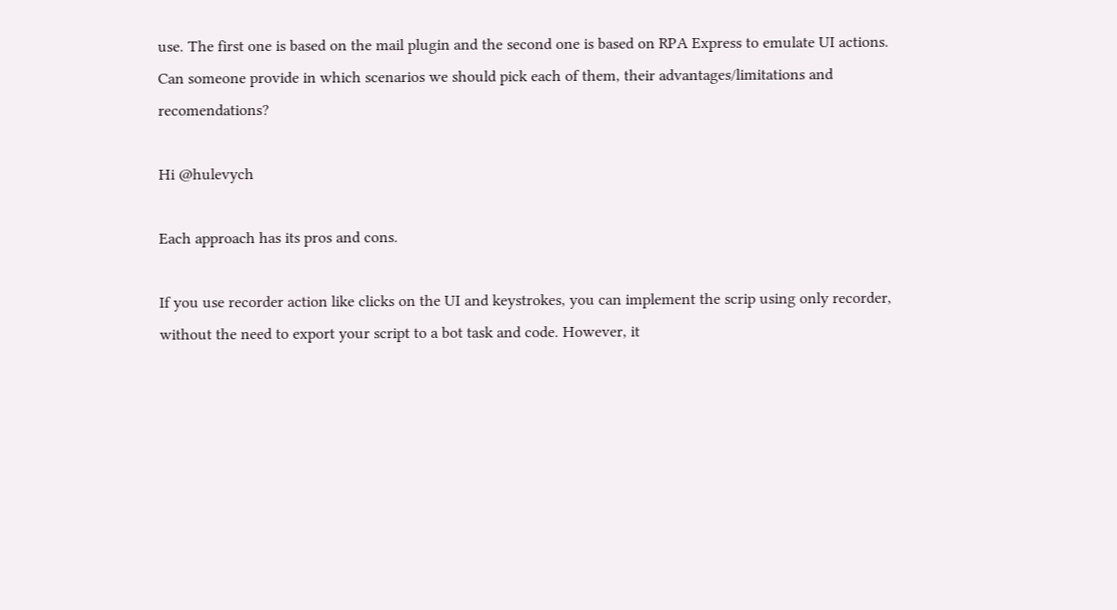use. The first one is based on the mail plugin and the second one is based on RPA Express to emulate UI actions. Can someone provide in which scenarios we should pick each of them, their advantages/limitations and recomendations?

Hi @hulevych

Each approach has its pros and cons.

If you use recorder action like clicks on the UI and keystrokes, you can implement the scrip using only recorder, without the need to export your script to a bot task and code. However, it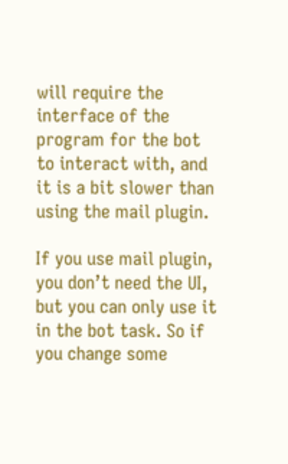will require the interface of the program for the bot to interact with, and it is a bit slower than using the mail plugin.

If you use mail plugin, you don’t need the UI, but you can only use it in the bot task. So if you change some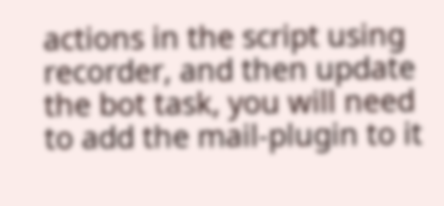actions in the script using recorder, and then update the bot task, you will need to add the mail-plugin to it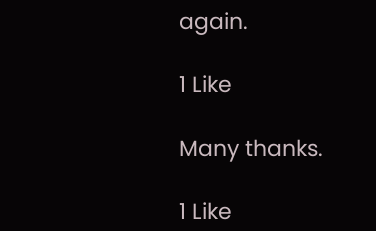again.

1 Like

Many thanks.

1 Like